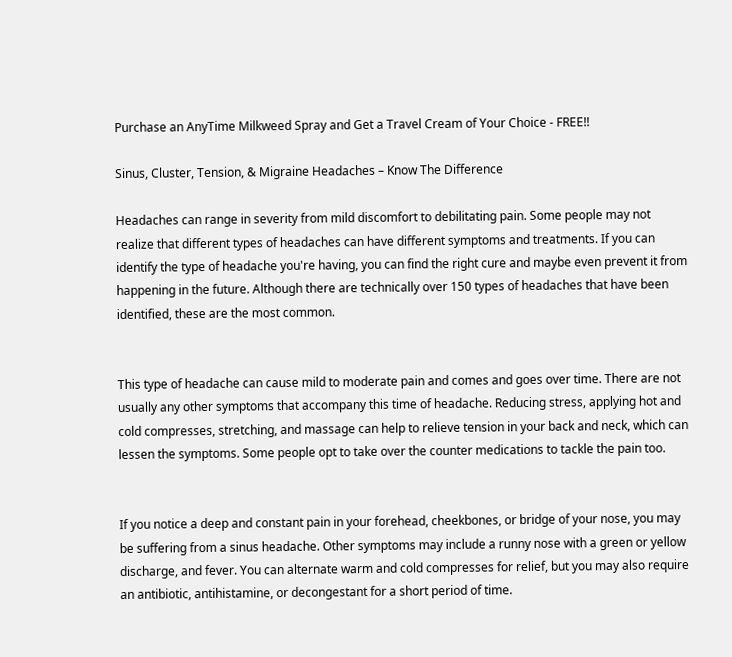Purchase an AnyTime Milkweed Spray and Get a Travel Cream of Your Choice - FREE!!

Sinus, Cluster, Tension, & Migraine Headaches – Know The Difference

Headaches can range in severity from mild discomfort to debilitating pain. Some people may not realize that different types of headaches can have different symptoms and treatments. If you can identify the type of headache you're having, you can find the right cure and maybe even prevent it from happening in the future. Although there are technically over 150 types of headaches that have been identified, these are the most common.


This type of headache can cause mild to moderate pain and comes and goes over time. There are not usually any other symptoms that accompany this time of headache. Reducing stress, applying hot and cold compresses, stretching, and massage can help to relieve tension in your back and neck, which can lessen the symptoms. Some people opt to take over the counter medications to tackle the pain too.


If you notice a deep and constant pain in your forehead, cheekbones, or bridge of your nose, you may be suffering from a sinus headache. Other symptoms may include a runny nose with a green or yellow discharge, and fever. You can alternate warm and cold compresses for relief, but you may also require an antibiotic, antihistamine, or decongestant for a short period of time.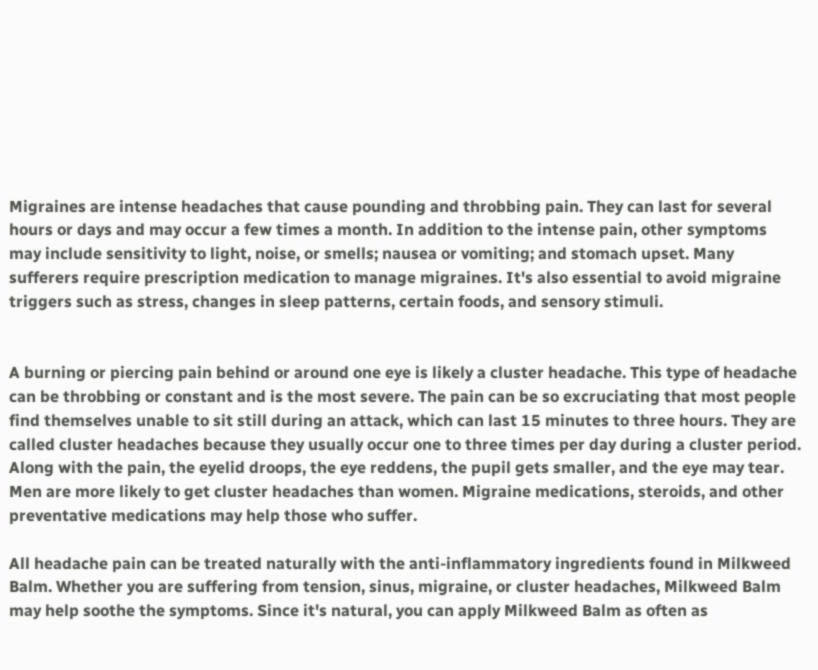Migraines are intense headaches that cause pounding and throbbing pain. They can last for several hours or days and may occur a few times a month. In addition to the intense pain, other symptoms may include sensitivity to light, noise, or smells; nausea or vomiting; and stomach upset. Many sufferers require prescription medication to manage migraines. It's also essential to avoid migraine triggers such as stress, changes in sleep patterns, certain foods, and sensory stimuli.


A burning or piercing pain behind or around one eye is likely a cluster headache. This type of headache can be throbbing or constant and is the most severe. The pain can be so excruciating that most people find themselves unable to sit still during an attack, which can last 15 minutes to three hours. They are called cluster headaches because they usually occur one to three times per day during a cluster period. Along with the pain, the eyelid droops, the eye reddens, the pupil gets smaller, and the eye may tear. Men are more likely to get cluster headaches than women. Migraine medications, steroids, and other preventative medications may help those who suffer.

All headache pain can be treated naturally with the anti-inflammatory ingredients found in Milkweed Balm. Whether you are suffering from tension, sinus, migraine, or cluster headaches, Milkweed Balm may help soothe the symptoms. Since it's natural, you can apply Milkweed Balm as often as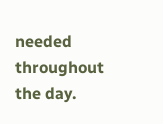needed throughout the day.